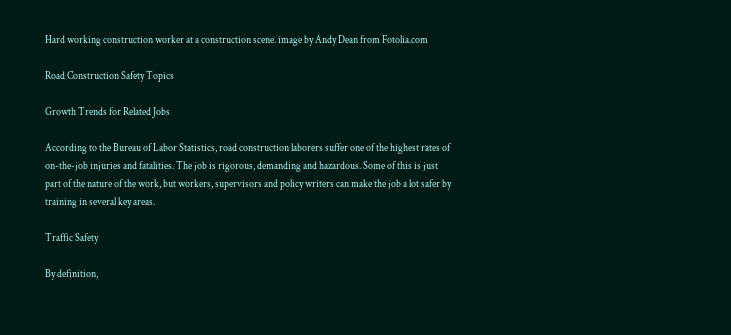Hard working construction worker at a construction scene. image by Andy Dean from Fotolia.com

Road Construction Safety Topics

Growth Trends for Related Jobs

According to the Bureau of Labor Statistics, road construction laborers suffer one of the highest rates of on-the-job injuries and fatalities. The job is rigorous, demanding and hazardous. Some of this is just part of the nature of the work, but workers, supervisors and policy writers can make the job a lot safer by training in several key areas.

Traffic Safety

By definition,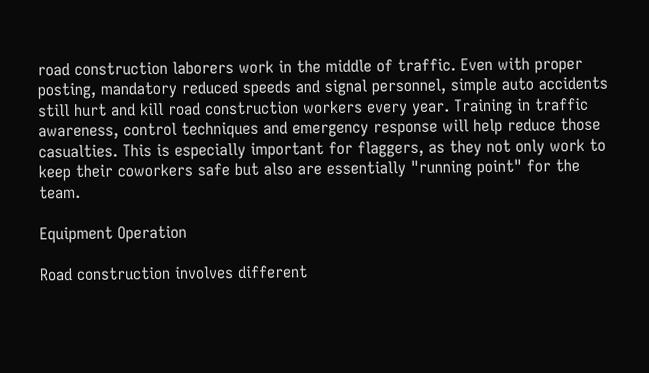road construction laborers work in the middle of traffic. Even with proper posting, mandatory reduced speeds and signal personnel, simple auto accidents still hurt and kill road construction workers every year. Training in traffic awareness, control techniques and emergency response will help reduce those casualties. This is especially important for flaggers, as they not only work to keep their coworkers safe but also are essentially "running point" for the team.

Equipment Operation

Road construction involves different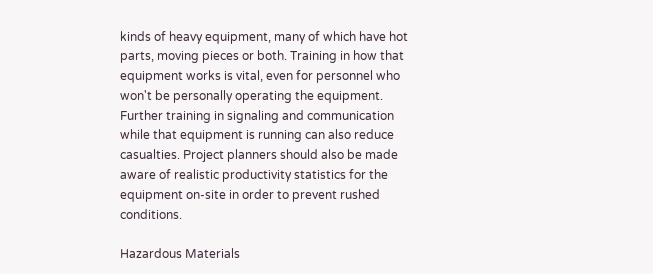kinds of heavy equipment, many of which have hot parts, moving pieces or both. Training in how that equipment works is vital, even for personnel who won't be personally operating the equipment. Further training in signaling and communication while that equipment is running can also reduce casualties. Project planners should also be made aware of realistic productivity statistics for the equipment on-site in order to prevent rushed conditions.

Hazardous Materials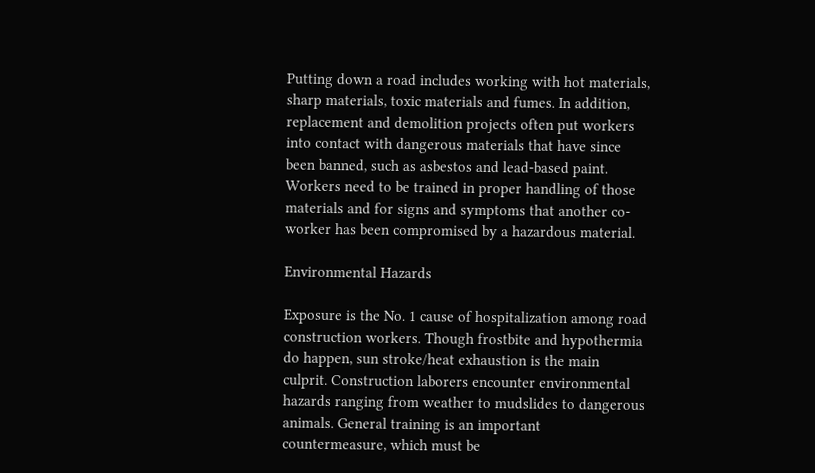Putting down a road includes working with hot materials, sharp materials, toxic materials and fumes. In addition, replacement and demolition projects often put workers into contact with dangerous materials that have since been banned, such as asbestos and lead-based paint. Workers need to be trained in proper handling of those materials and for signs and symptoms that another co-worker has been compromised by a hazardous material.

Environmental Hazards

Exposure is the No. 1 cause of hospitalization among road construction workers. Though frostbite and hypothermia do happen, sun stroke/heat exhaustion is the main culprit. Construction laborers encounter environmental hazards ranging from weather to mudslides to dangerous animals. General training is an important countermeasure, which must be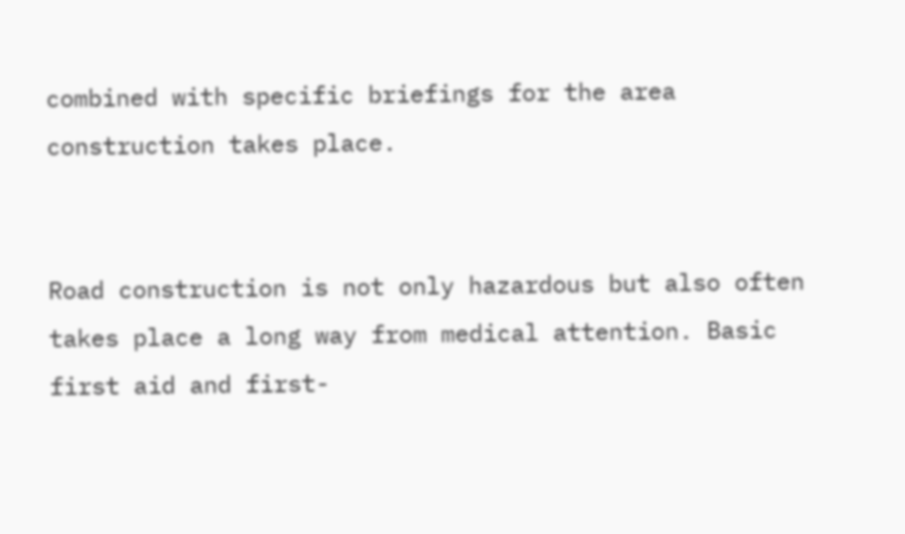combined with specific briefings for the area construction takes place.


Road construction is not only hazardous but also often takes place a long way from medical attention. Basic first aid and first-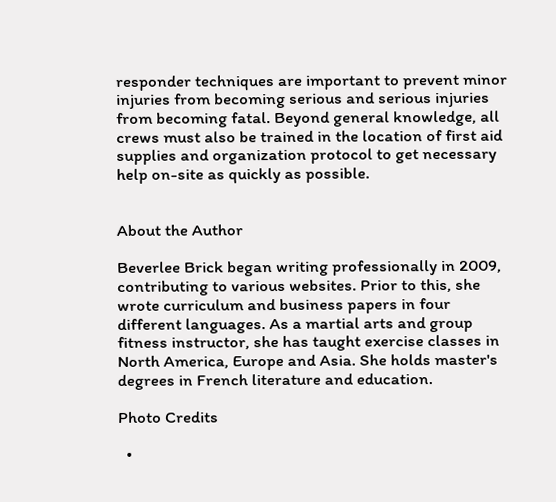responder techniques are important to prevent minor injuries from becoming serious and serious injuries from becoming fatal. Beyond general knowledge, all crews must also be trained in the location of first aid supplies and organization protocol to get necessary help on-site as quickly as possible.


About the Author

Beverlee Brick began writing professionally in 2009, contributing to various websites. Prior to this, she wrote curriculum and business papers in four different languages. As a martial arts and group fitness instructor, she has taught exercise classes in North America, Europe and Asia. She holds master's degrees in French literature and education.

Photo Credits

  •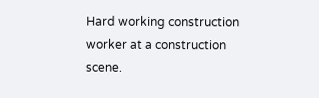Hard working construction worker at a construction scene.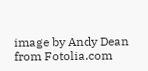image by Andy Dean from Fotolia.com